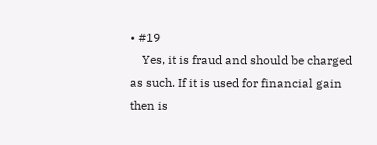• #19
    Yes, it is fraud and should be charged as such. If it is used for financial gain then is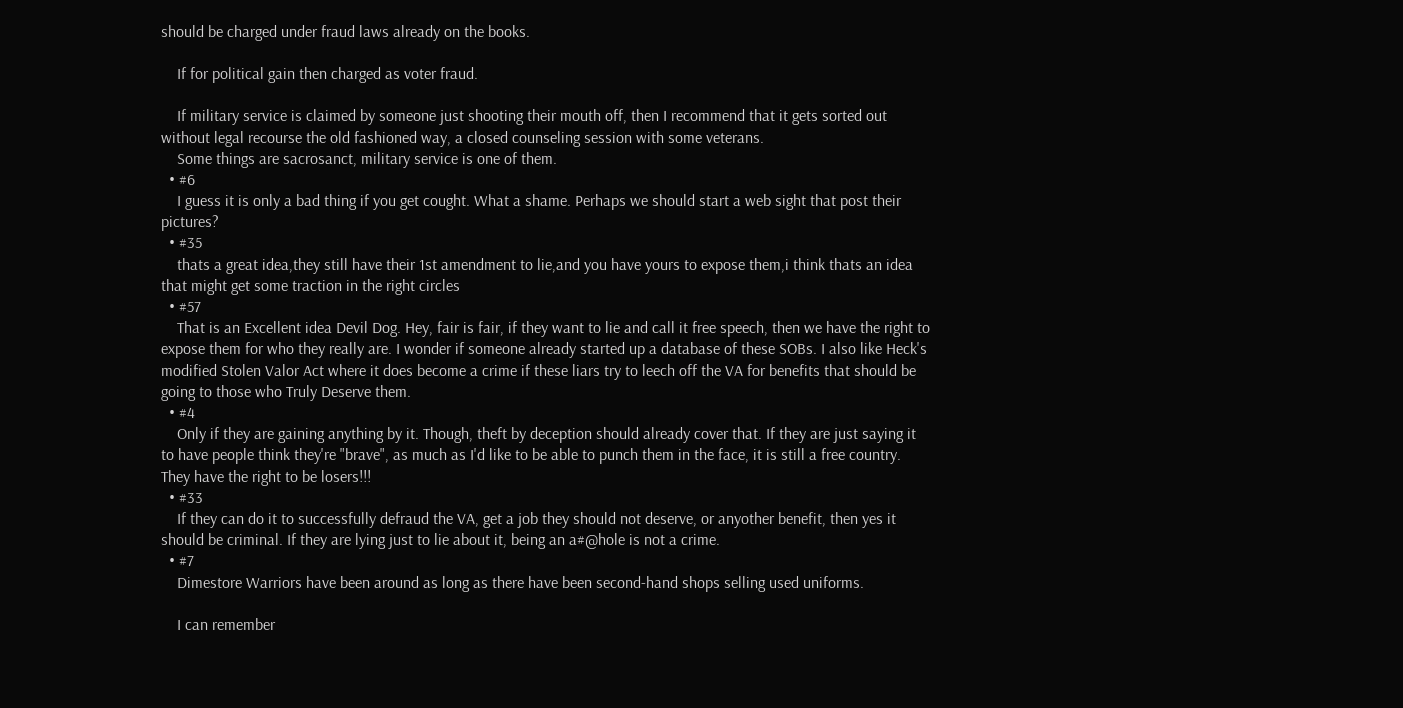should be charged under fraud laws already on the books.

    If for political gain then charged as voter fraud.

    If military service is claimed by someone just shooting their mouth off, then I recommend that it gets sorted out without legal recourse the old fashioned way, a closed counseling session with some veterans.
    Some things are sacrosanct, military service is one of them.
  • #6
    I guess it is only a bad thing if you get cought. What a shame. Perhaps we should start a web sight that post their pictures?
  • #35
    thats a great idea,they still have their 1st amendment to lie,and you have yours to expose them,i think thats an idea that might get some traction in the right circles
  • #57
    That is an Excellent idea Devil Dog. Hey, fair is fair, if they want to lie and call it free speech, then we have the right to expose them for who they really are. I wonder if someone already started up a database of these SOBs. I also like Heck's modified Stolen Valor Act where it does become a crime if these liars try to leech off the VA for benefits that should be going to those who Truly Deserve them.
  • #4
    Only if they are gaining anything by it. Though, theft by deception should already cover that. If they are just saying it to have people think they're "brave", as much as I'd like to be able to punch them in the face, it is still a free country. They have the right to be losers!!!
  • #33
    If they can do it to successfully defraud the VA, get a job they should not deserve, or anyother benefit, then yes it should be criminal. If they are lying just to lie about it, being an a#@hole is not a crime.
  • #7
    Dimestore Warriors have been around as long as there have been second-hand shops selling used uniforms.

    I can remember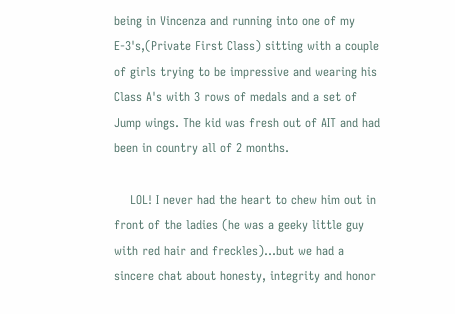being in Vincenza and running into one of my E-3's,(Private First Class) sitting with a couple of girls trying to be impressive and wearing his Class A's with 3 rows of medals and a set of Jump wings. The kid was fresh out of AIT and had been in country all of 2 months.

    LOL! I never had the heart to chew him out in front of the ladies (he was a geeky little guy with red hair and freckles)...but we had a sincere chat about honesty, integrity and honor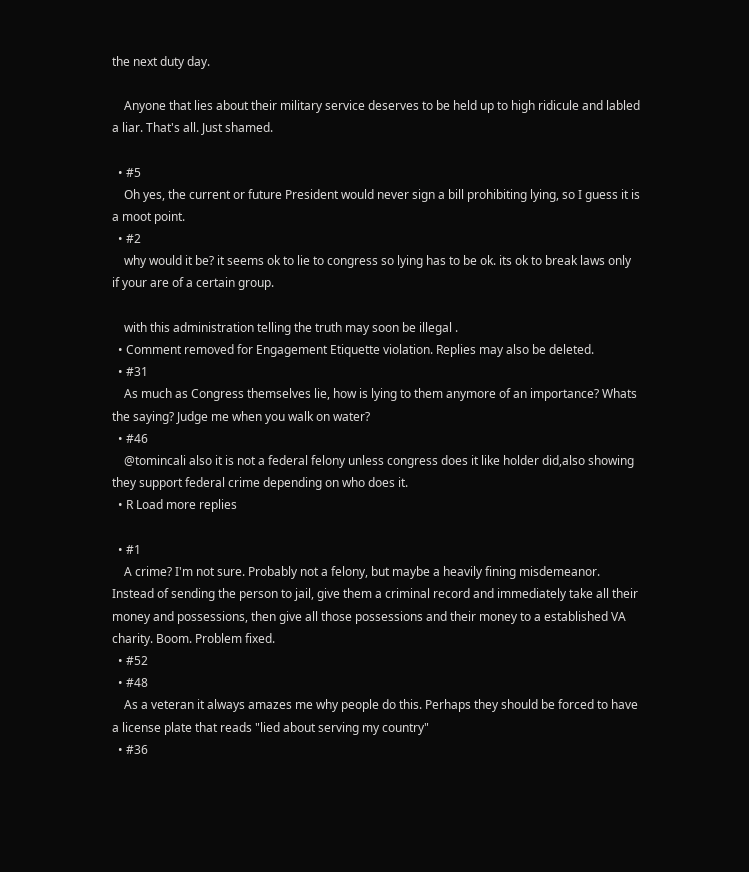the next duty day.

    Anyone that lies about their military service deserves to be held up to high ridicule and labled a liar. That's all. Just shamed.

  • #5
    Oh yes, the current or future President would never sign a bill prohibiting lying, so I guess it is a moot point.
  • #2
    why would it be? it seems ok to lie to congress so lying has to be ok. its ok to break laws only if your are of a certain group.

    with this administration telling the truth may soon be illegal .
  • Comment removed for Engagement Etiquette violation. Replies may also be deleted.
  • #31
    As much as Congress themselves lie, how is lying to them anymore of an importance? Whats the saying? Judge me when you walk on water?
  • #46
    @tomincali also it is not a federal felony unless congress does it like holder did,also showing they support federal crime depending on who does it.
  • R Load more replies

  • #1
    A crime? I'm not sure. Probably not a felony, but maybe a heavily fining misdemeanor. Instead of sending the person to jail, give them a criminal record and immediately take all their money and possessions, then give all those possessions and their money to a established VA charity. Boom. Problem fixed.
  • #52
  • #48
    As a veteran it always amazes me why people do this. Perhaps they should be forced to have a license plate that reads "lied about serving my country"
  • #36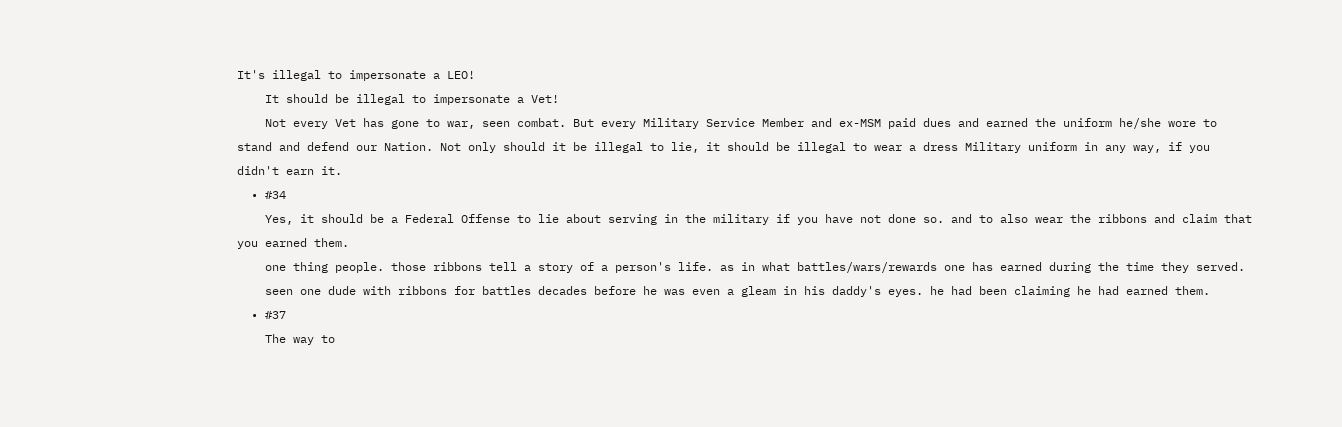It's illegal to impersonate a LEO!
    It should be illegal to impersonate a Vet!
    Not every Vet has gone to war, seen combat. But every Military Service Member and ex-MSM paid dues and earned the uniform he/she wore to stand and defend our Nation. Not only should it be illegal to lie, it should be illegal to wear a dress Military uniform in any way, if you didn't earn it.
  • #34
    Yes, it should be a Federal Offense to lie about serving in the military if you have not done so. and to also wear the ribbons and claim that you earned them.
    one thing people. those ribbons tell a story of a person's life. as in what battles/wars/rewards one has earned during the time they served.
    seen one dude with ribbons for battles decades before he was even a gleam in his daddy's eyes. he had been claiming he had earned them.
  • #37
    The way to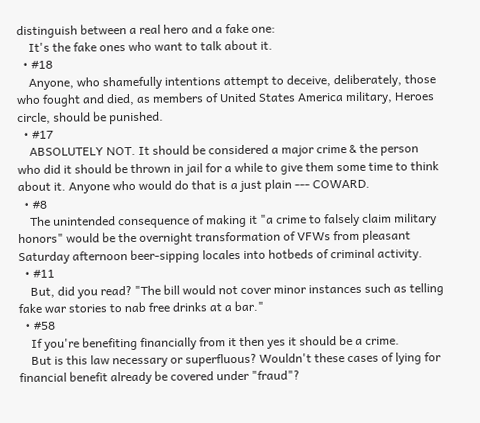distinguish between a real hero and a fake one:
    It's the fake ones who want to talk about it.
  • #18
    Anyone, who shamefully intentions attempt to deceive, deliberately, those who fought and died, as members of United States America military, Heroes circle, should be punished.
  • #17
    ABSOLUTELY NOT. It should be considered a major crime & the person who did it should be thrown in jail for a while to give them some time to think about it. Anyone who would do that is a just plain --- COWARD.
  • #8
    The unintended consequence of making it "a crime to falsely claim military honors" would be the overnight transformation of VFWs from pleasant Saturday afternoon beer-sipping locales into hotbeds of criminal activity.
  • #11
    But, did you read? "The bill would not cover minor instances such as telling fake war stories to nab free drinks at a bar."
  • #58
    If you're benefiting financially from it then yes it should be a crime.
    But is this law necessary or superfluous? Wouldn't these cases of lying for financial benefit already be covered under "fraud"?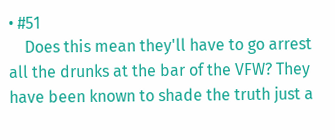• #51
    Does this mean they'll have to go arrest all the drunks at the bar of the VFW? They have been known to shade the truth just a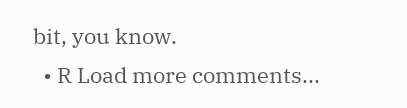bit, you know.
  • R Load more comments...